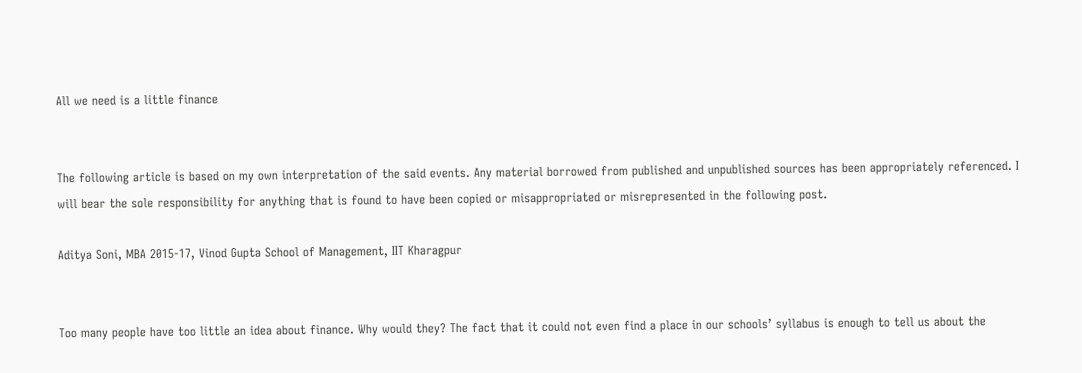All we need is a little finance


The following article is based on my own interpretation of the said events. Any material borrowed from published and unpublished sources has been appropriately referenced. I will bear the sole responsibility for anything that is found to have been copied or misappropriated or misrepresented in the following post.

Aditya Soni, MBA 2015-17, Vinod Gupta School of Management, IIT Kharagpur


Too many people have too little an idea about finance. Why would they? The fact that it could not even find a place in our schools’ syllabus is enough to tell us about the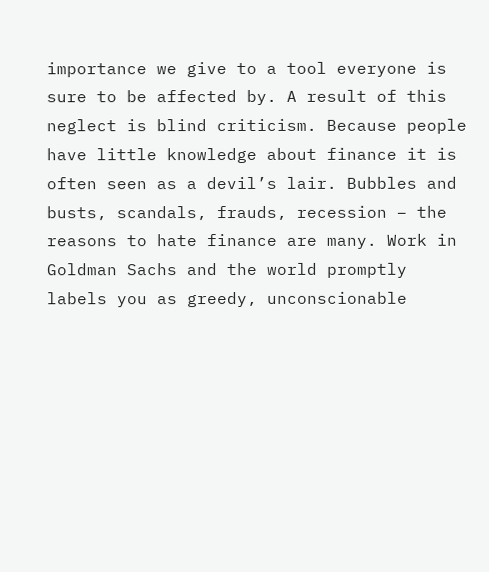importance we give to a tool everyone is sure to be affected by. A result of this neglect is blind criticism. Because people have little knowledge about finance it is often seen as a devil’s lair. Bubbles and busts, scandals, frauds, recession – the reasons to hate finance are many. Work in Goldman Sachs and the world promptly labels you as greedy, unconscionable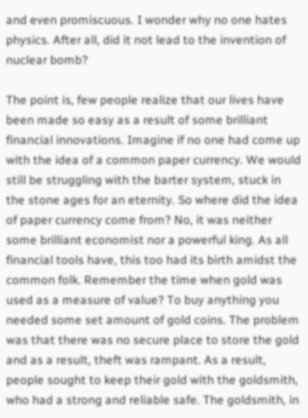and even promiscuous. I wonder why no one hates physics. After all, did it not lead to the invention of nuclear bomb?

The point is, few people realize that our lives have been made so easy as a result of some brilliant financial innovations. Imagine if no one had come up with the idea of a common paper currency. We would still be struggling with the barter system, stuck in the stone ages for an eternity. So where did the idea of paper currency come from? No, it was neither some brilliant economist nor a powerful king. As all financial tools have, this too had its birth amidst the common folk. Remember the time when gold was used as a measure of value? To buy anything you needed some set amount of gold coins. The problem was that there was no secure place to store the gold and as a result, theft was rampant. As a result, people sought to keep their gold with the goldsmith, who had a strong and reliable safe. The goldsmith, in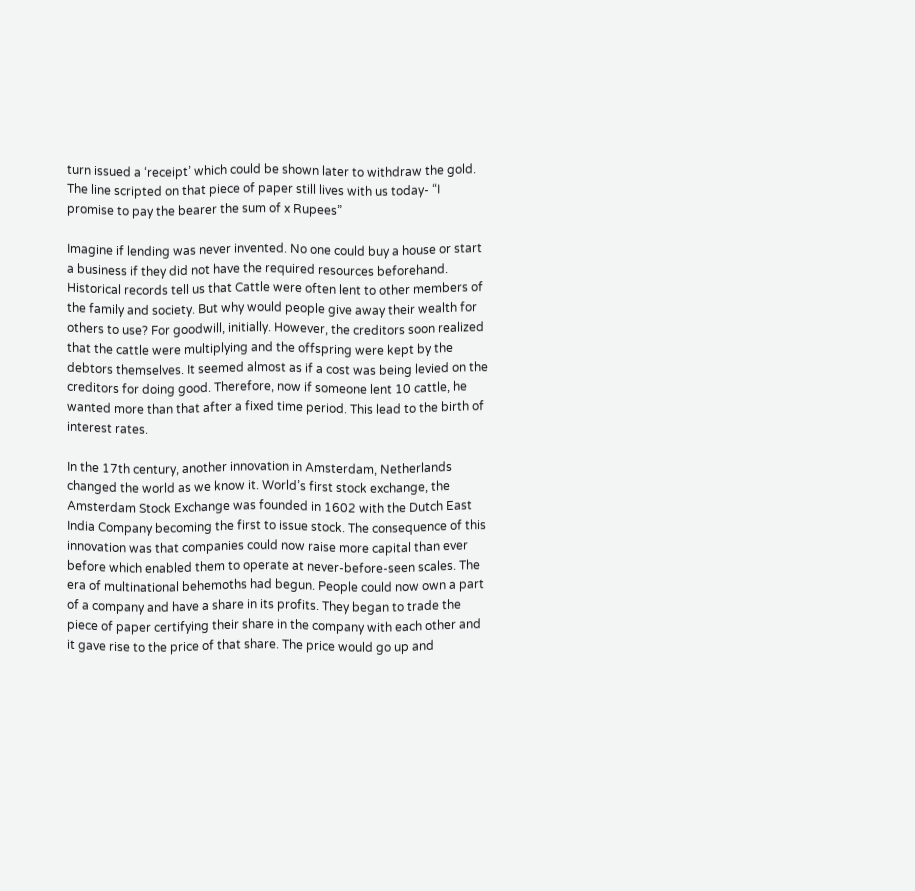turn issued a ‘receipt’ which could be shown later to withdraw the gold. The line scripted on that piece of paper still lives with us today- “I promise to pay the bearer the sum of x Rupees”

Imagine if lending was never invented. No one could buy a house or start a business if they did not have the required resources beforehand. Historical records tell us that Cattle were often lent to other members of the family and society. But why would people give away their wealth for others to use? For goodwill, initially. However, the creditors soon realized that the cattle were multiplying and the offspring were kept by the debtors themselves. It seemed almost as if a cost was being levied on the creditors for doing good. Therefore, now if someone lent 10 cattle, he wanted more than that after a fixed time period. This lead to the birth of interest rates.

In the 17th century, another innovation in Amsterdam, Netherlands changed the world as we know it. World’s first stock exchange, the Amsterdam Stock Exchange was founded in 1602 with the Dutch East India Company becoming the first to issue stock. The consequence of this innovation was that companies could now raise more capital than ever before which enabled them to operate at never-before-seen scales. The era of multinational behemoths had begun. People could now own a part of a company and have a share in its profits. They began to trade the piece of paper certifying their share in the company with each other and it gave rise to the price of that share. The price would go up and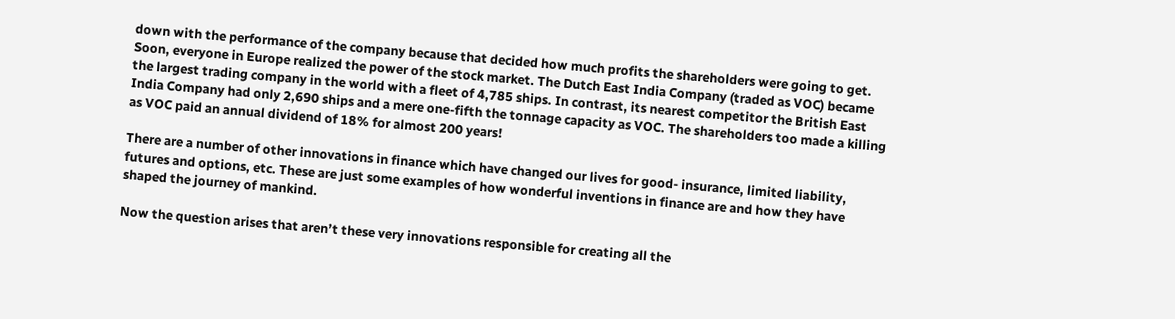down with the performance of the company because that decided how much profits the shareholders were going to get. Soon, everyone in Europe realized the power of the stock market. The Dutch East India Company (traded as VOC) became the largest trading company in the world with a fleet of 4,785 ships. In contrast, its nearest competitor the British East India Company had only 2,690 ships and a mere one-fifth the tonnage capacity as VOC. The shareholders too made a killing as VOC paid an annual dividend of 18% for almost 200 years!

There are a number of other innovations in finance which have changed our lives for good- insurance, limited liability, futures and options, etc. These are just some examples of how wonderful inventions in finance are and how they have shaped the journey of mankind.

Now the question arises that aren’t these very innovations responsible for creating all the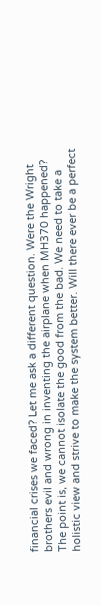financial crises we faced? Let me ask a different question. Were the Wright brothers evil and wrong in inventing the airplane when MH370 happened? The point is, we cannot isolate the good from the bad. We need to take a holistic view and strive to make the system better. Will there ever be a perfect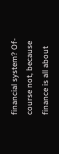financial system? Of-course not, because finance is all about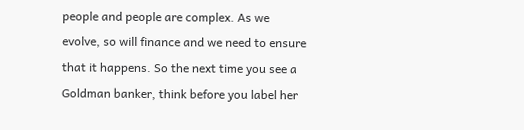people and people are complex. As we evolve, so will finance and we need to ensure that it happens. So the next time you see a Goldman banker, think before you label her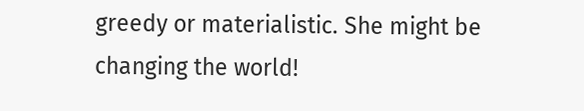greedy or materialistic. She might be changing the world!